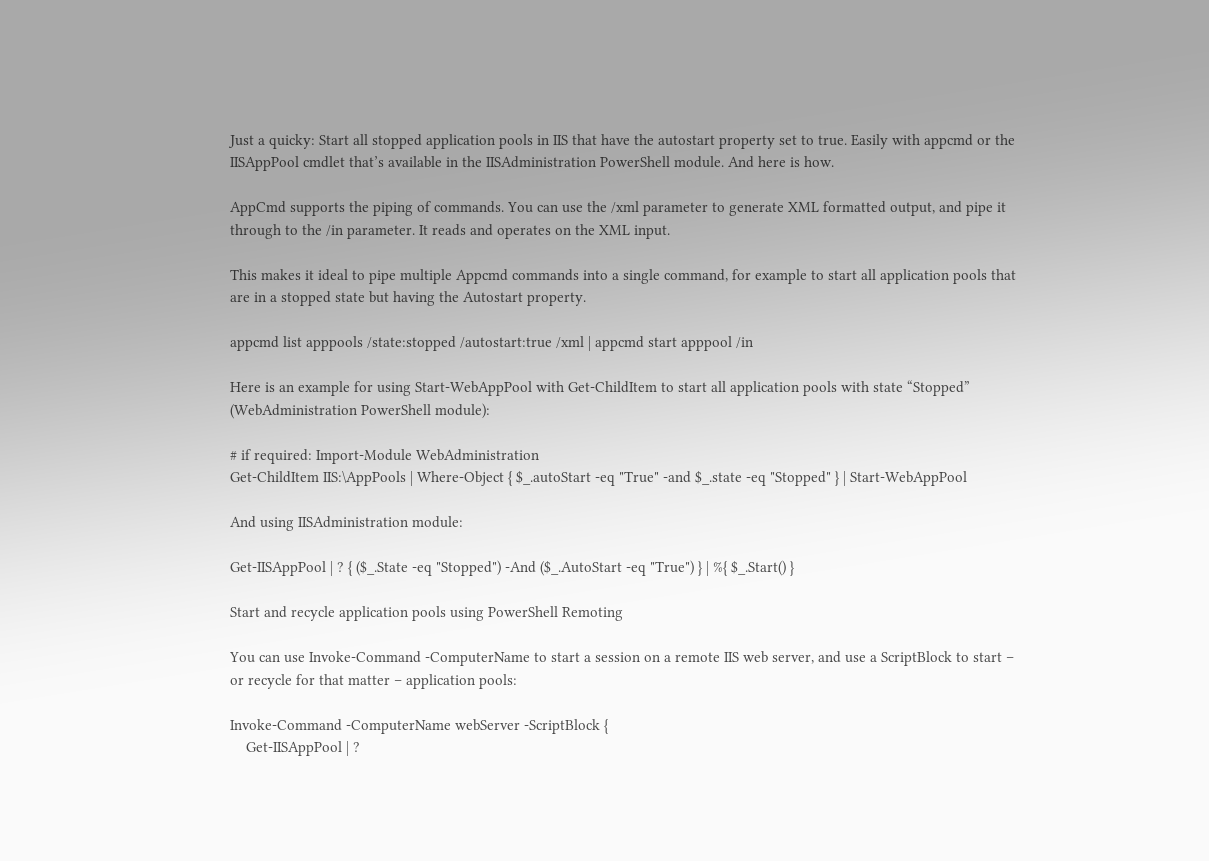Just a quicky: Start all stopped application pools in IIS that have the autostart property set to true. Easily with appcmd or the IISAppPool cmdlet that’s available in the IISAdministration PowerShell module. And here is how.

AppCmd supports the piping of commands. You can use the /xml parameter to generate XML formatted output, and pipe it through to the /in parameter. It reads and operates on the XML input.

This makes it ideal to pipe multiple Appcmd commands into a single command, for example to start all application pools that are in a stopped state but having the Autostart property.

appcmd list apppools /state:stopped /autostart:true /xml | appcmd start apppool /in

Here is an example for using Start-WebAppPool with Get-ChildItem to start all application pools with state “Stopped” (WebAdministration PowerShell module):

# if required: Import-Module WebAdministration
Get-ChildItem IIS:\AppPools | Where-Object { $_.autoStart -eq "True" -and $_.state -eq "Stopped" } | Start-WebAppPool

And using IISAdministration module:

Get-IISAppPool | ? { ($_.State -eq "Stopped") -And ($_.AutoStart -eq "True") } | %{ $_.Start() }

Start and recycle application pools using PowerShell Remoting

You can use Invoke-Command -ComputerName to start a session on a remote IIS web server, and use a ScriptBlock to start – or recycle for that matter – application pools:

Invoke-Command -ComputerName webServer -ScriptBlock {
    Get-IISAppPool | ?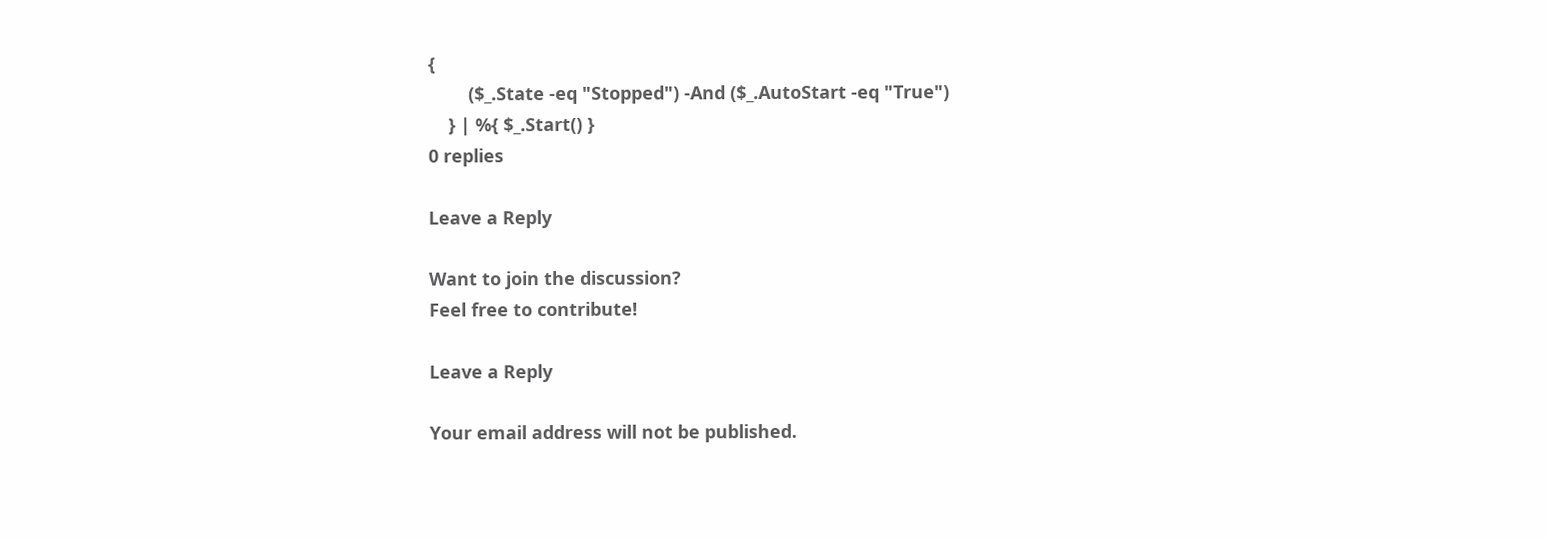{
        ($_.State -eq "Stopped") -And ($_.AutoStart -eq "True")
    } | %{ $_.Start() }
0 replies

Leave a Reply

Want to join the discussion?
Feel free to contribute!

Leave a Reply

Your email address will not be published.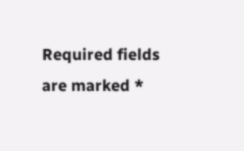Required fields are marked *